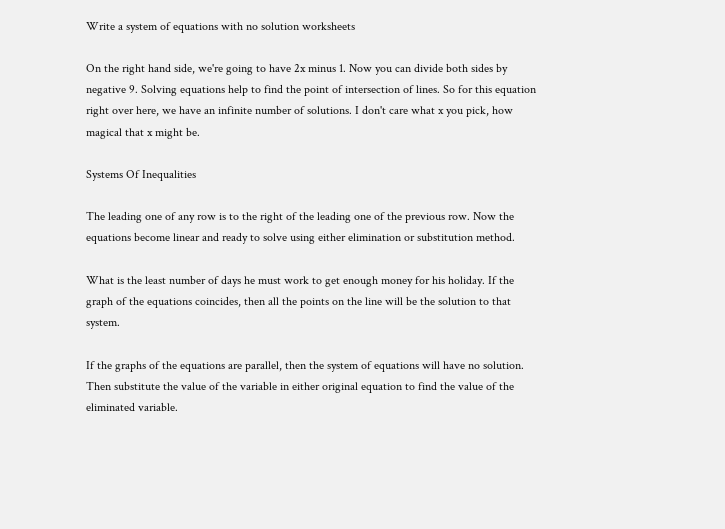Write a system of equations with no solution worksheets

On the right hand side, we're going to have 2x minus 1. Now you can divide both sides by negative 9. Solving equations help to find the point of intersection of lines. So for this equation right over here, we have an infinite number of solutions. I don't care what x you pick, how magical that x might be.

Systems Of Inequalities

The leading one of any row is to the right of the leading one of the previous row. Now the equations become linear and ready to solve using either elimination or substitution method.

What is the least number of days he must work to get enough money for his holiday. If the graph of the equations coincides, then all the points on the line will be the solution to that system.

If the graphs of the equations are parallel, then the system of equations will have no solution. Then substitute the value of the variable in either original equation to find the value of the eliminated variable.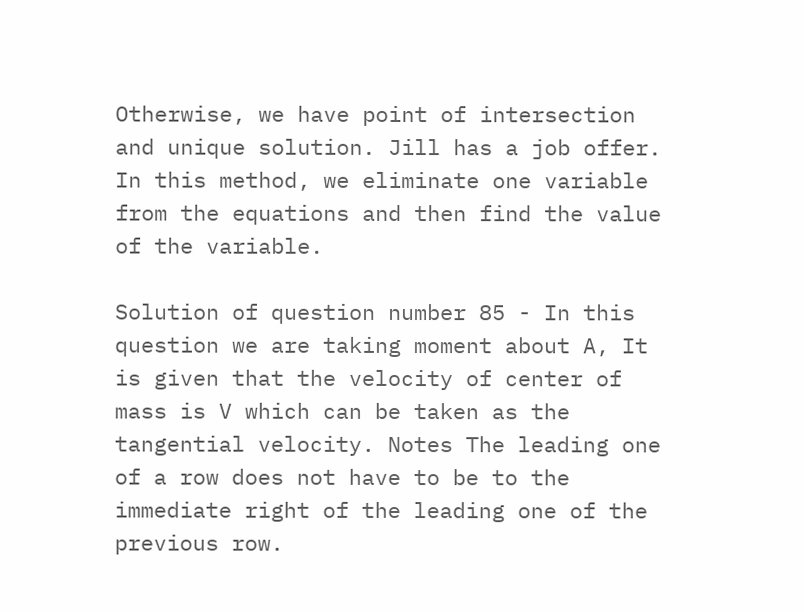Otherwise, we have point of intersection and unique solution. Jill has a job offer. In this method, we eliminate one variable from the equations and then find the value of the variable.

Solution of question number 85 - In this question we are taking moment about A, It is given that the velocity of center of mass is V which can be taken as the tangential velocity. Notes The leading one of a row does not have to be to the immediate right of the leading one of the previous row.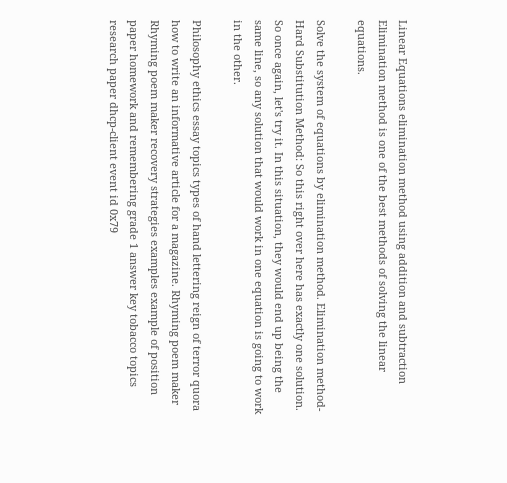Linear Equations elimination method using addition and subtraction Elimination method is one of the best methods of solving the linear equations.

Solve the system of equations by elimination method. Elimination method-Hard Substitution Method: So this right over here has exactly one solution. So once again, let's try it. In this situation, they would end up being the same line, so any solution that would work in one equation is going to work in the other.

Philosophy ethics essay topics types of hand lettering reign of terror quora how to write an informative article for a magazine. Rhyming poem maker Rhyming poem maker recovery strategies examples example of position paper homework and remembering grade 1 answer key tobacco topics research paper dhcp-client event id 0x79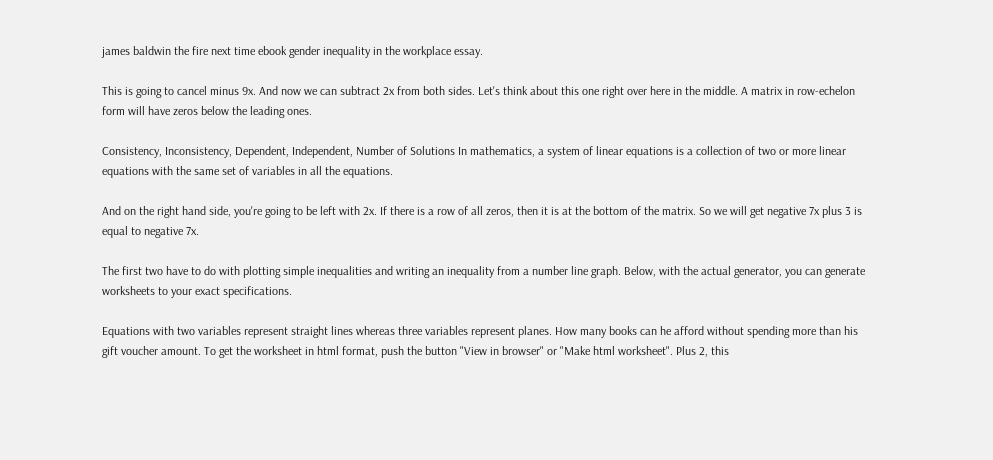james baldwin the fire next time ebook gender inequality in the workplace essay.

This is going to cancel minus 9x. And now we can subtract 2x from both sides. Let's think about this one right over here in the middle. A matrix in row-echelon form will have zeros below the leading ones.

Consistency, Inconsistency, Dependent, Independent, Number of Solutions In mathematics, a system of linear equations is a collection of two or more linear equations with the same set of variables in all the equations.

And on the right hand side, you're going to be left with 2x. If there is a row of all zeros, then it is at the bottom of the matrix. So we will get negative 7x plus 3 is equal to negative 7x.

The first two have to do with plotting simple inequalities and writing an inequality from a number line graph. Below, with the actual generator, you can generate worksheets to your exact specifications.

Equations with two variables represent straight lines whereas three variables represent planes. How many books can he afford without spending more than his gift voucher amount. To get the worksheet in html format, push the button "View in browser" or "Make html worksheet". Plus 2, this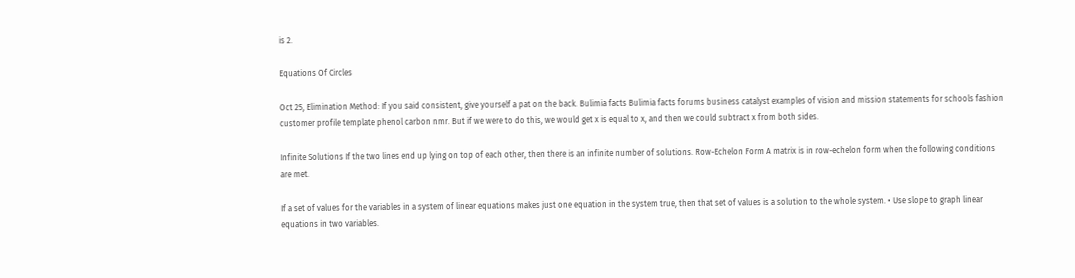is 2.

Equations Of Circles

Oct 25, Elimination Method: If you said consistent, give yourself a pat on the back. Bulimia facts Bulimia facts forums business catalyst examples of vision and mission statements for schools fashion customer profile template phenol carbon nmr. But if we were to do this, we would get x is equal to x, and then we could subtract x from both sides.

Infinite Solutions If the two lines end up lying on top of each other, then there is an infinite number of solutions. Row-Echelon Form A matrix is in row-echelon form when the following conditions are met.

If a set of values for the variables in a system of linear equations makes just one equation in the system true, then that set of values is a solution to the whole system. • Use slope to graph linear equations in two variables.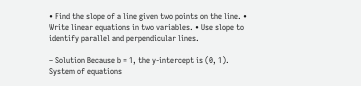• Find the slope of a line given two points on the line. • Write linear equations in two variables. • Use slope to identify parallel and perpendicular lines.

– Solution Because b = 1, the y-intercept is (0, 1). System of equations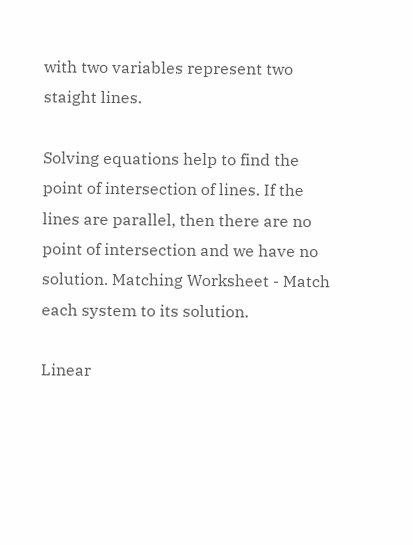with two variables represent two staight lines.

Solving equations help to find the point of intersection of lines. If the lines are parallel, then there are no point of intersection and we have no solution. Matching Worksheet - Match each system to its solution.

Linear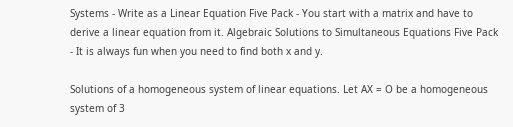Systems - Write as a Linear Equation Five Pack - You start with a matrix and have to derive a linear equation from it. Algebraic Solutions to Simultaneous Equations Five Pack - It is always fun when you need to find both x and y.

Solutions of a homogeneous system of linear equations. Let AX = O be a homogeneous system of 3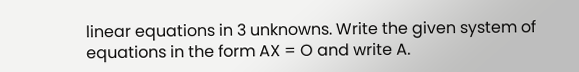linear equations in 3 unknowns. Write the given system of equations in the form AX = O and write A.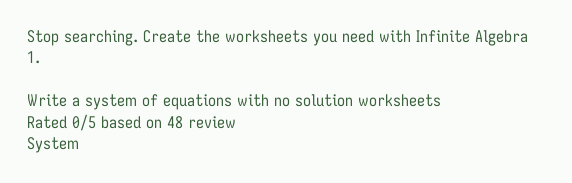Stop searching. Create the worksheets you need with Infinite Algebra 1.

Write a system of equations with no solution worksheets
Rated 0/5 based on 48 review
System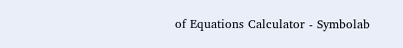of Equations Calculator - Symbolab